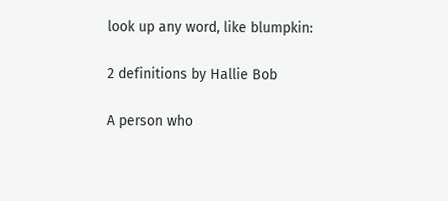look up any word, like blumpkin:

2 definitions by Hallie Bob

A person who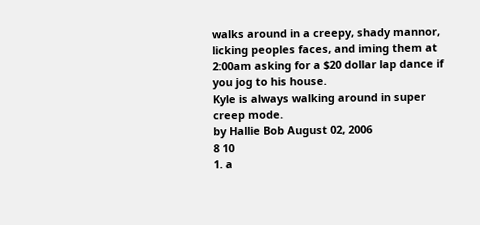walks around in a creepy, shady mannor, licking peoples faces, and iming them at 2:00am asking for a $20 dollar lap dance if you jog to his house.
Kyle is always walking around in super creep mode.
by Hallie Bob August 02, 2006
8 10
1. a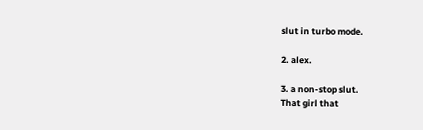slut in turbo mode.

2. alex.

3. a non-stop slut.
That girl that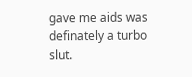gave me aids was definately a turbo slut.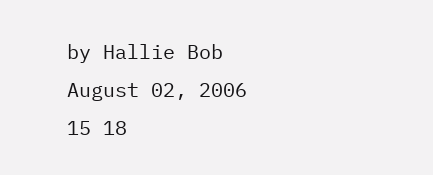by Hallie Bob August 02, 2006
15 18